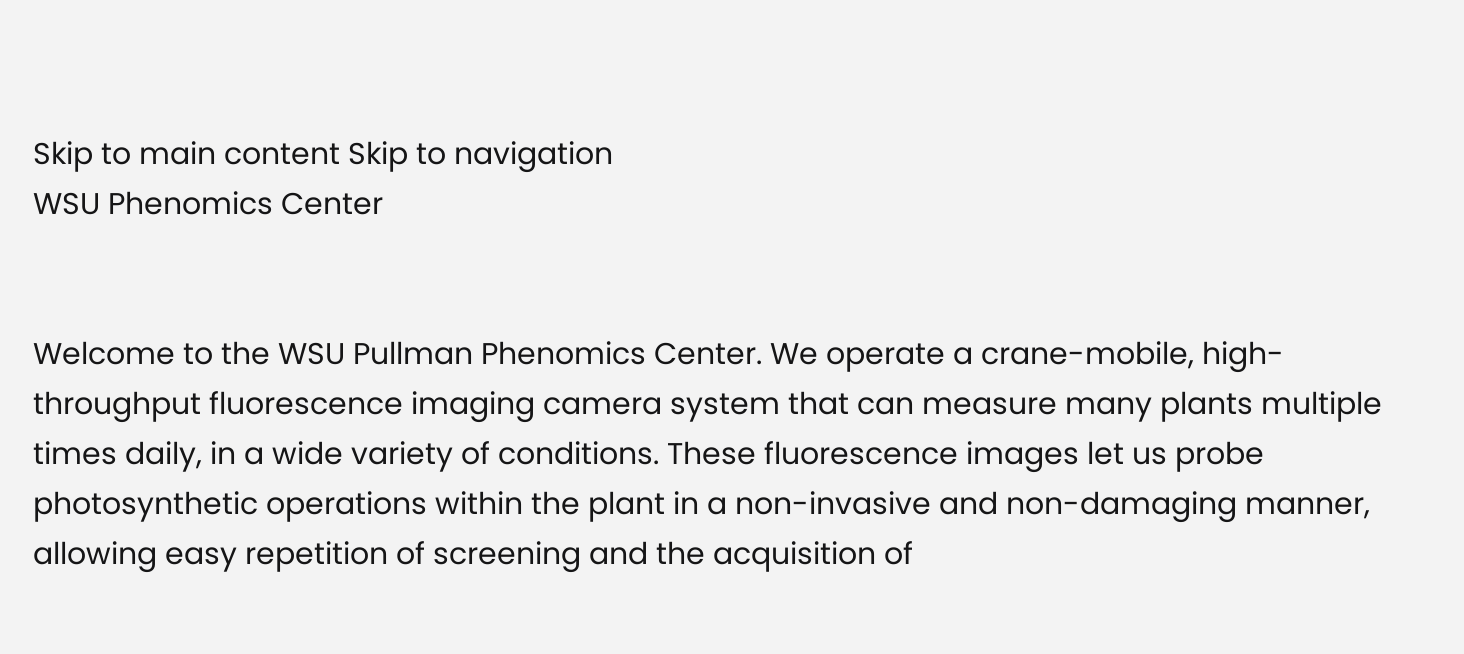Skip to main content Skip to navigation
WSU Phenomics Center


Welcome to the WSU Pullman Phenomics Center. We operate a crane-mobile, high-throughput fluorescence imaging camera system that can measure many plants multiple times daily, in a wide variety of conditions. These fluorescence images let us probe photosynthetic operations within the plant in a non-invasive and non-damaging manner, allowing easy repetition of screening and the acquisition of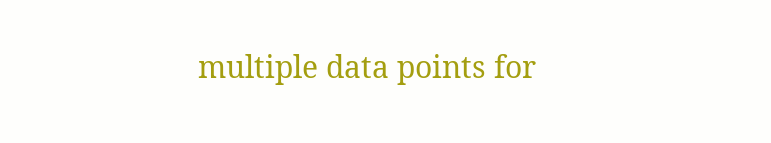multiple data points for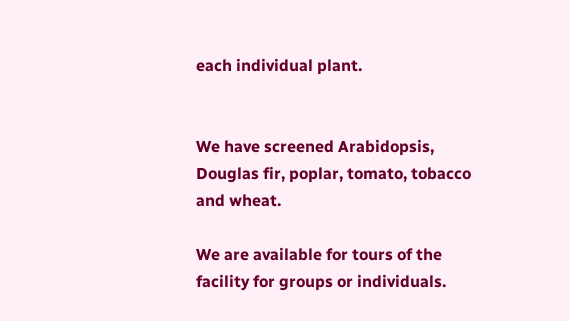each individual plant.


We have screened Arabidopsis, Douglas fir, poplar, tomato, tobacco and wheat.

We are available for tours of the facility for groups or individuals.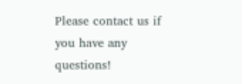Please contact us if you have any questions!